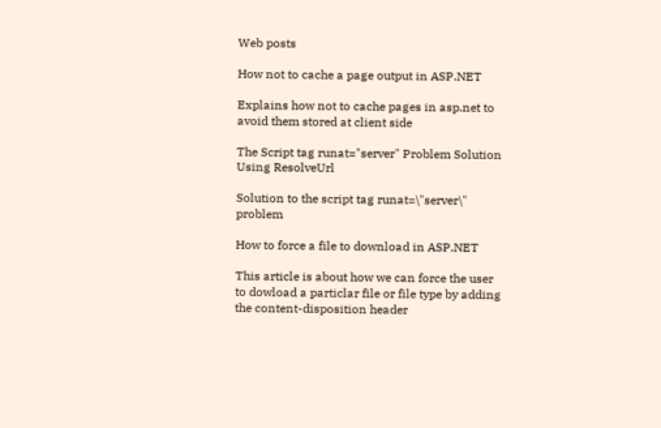Web posts

How not to cache a page output in ASP.NET

Explains how not to cache pages in asp.net to avoid them stored at client side

The Script tag runat="server" Problem Solution Using ResolveUrl

Solution to the script tag runat=\"server\" problem

How to force a file to download in ASP.NET

This article is about how we can force the user to dowload a particlar file or file type by adding the content-disposition header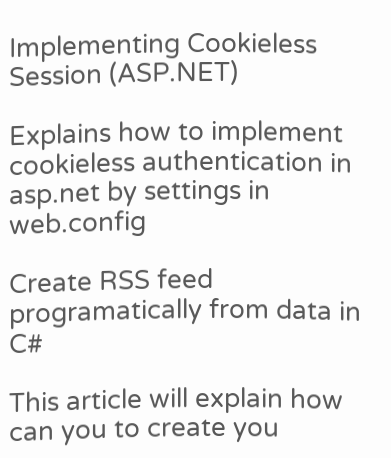Implementing Cookieless Session (ASP.NET)

Explains how to implement cookieless authentication in asp.net by settings in web.config

Create RSS feed programatically from data in C#

This article will explain how can you to create you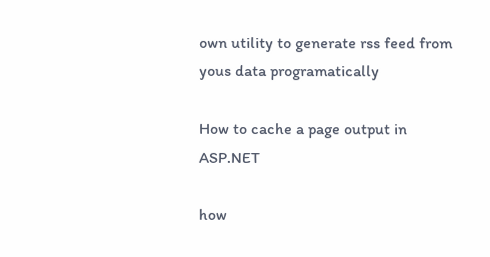own utility to generate rss feed from yous data programatically

How to cache a page output in ASP.NET

how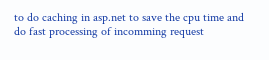to do caching in asp.net to save the cpu time and do fast processing of incomming request